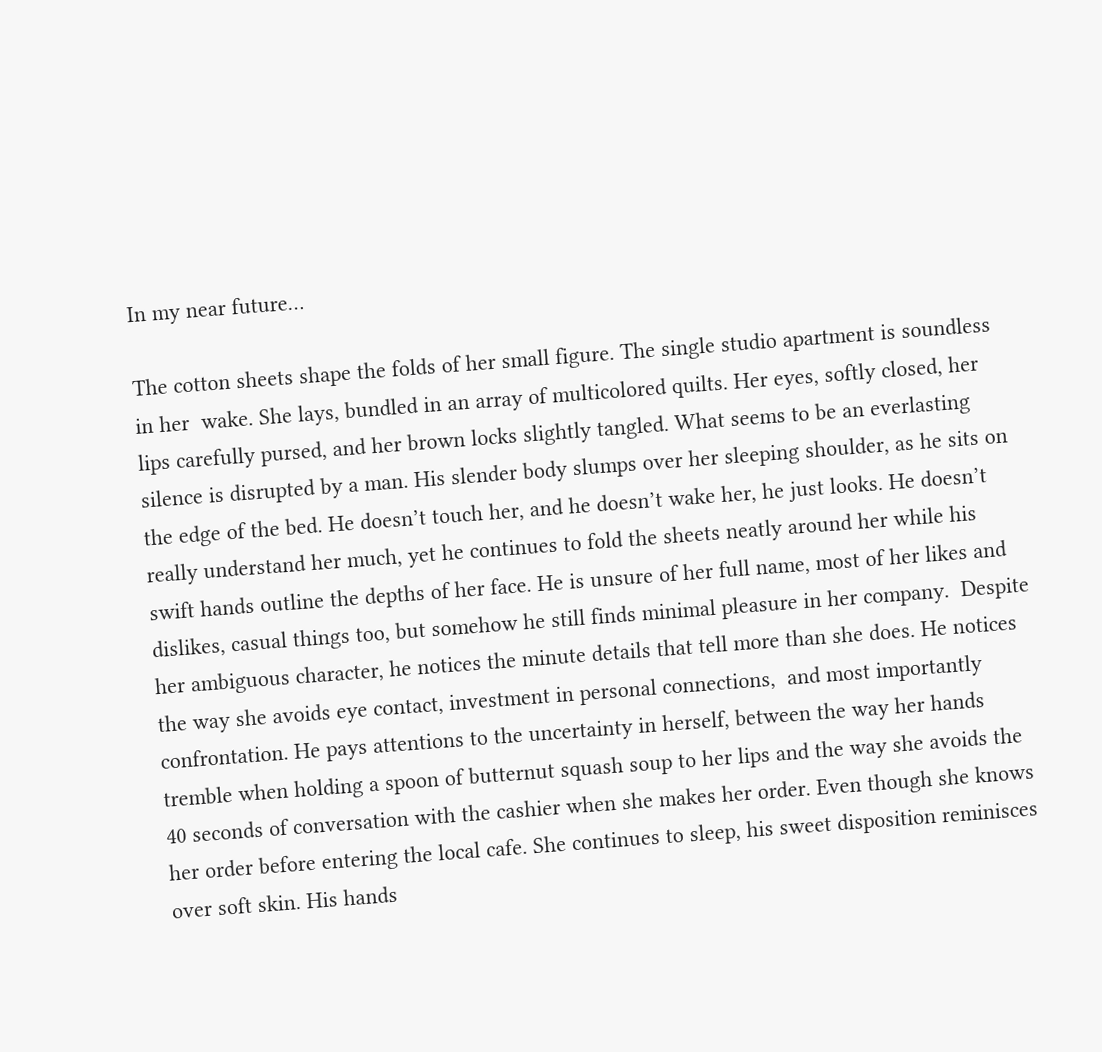In my near future…

The cotton sheets shape the folds of her small figure. The single studio apartment is soundless in her  wake. She lays, bundled in an array of multicolored quilts. Her eyes, softly closed, her lips carefully pursed, and her brown locks slightly tangled. What seems to be an everlasting silence is disrupted by a man. His slender body slumps over her sleeping shoulder, as he sits on the edge of the bed. He doesn’t touch her, and he doesn’t wake her, he just looks. He doesn’t really understand her much, yet he continues to fold the sheets neatly around her while his swift hands outline the depths of her face. He is unsure of her full name, most of her likes and dislikes, casual things too, but somehow he still finds minimal pleasure in her company.  Despite her ambiguous character, he notices the minute details that tell more than she does. He notices the way she avoids eye contact, investment in personal connections,  and most importantly confrontation. He pays attentions to the uncertainty in herself, between the way her hands tremble when holding a spoon of butternut squash soup to her lips and the way she avoids the 40 seconds of conversation with the cashier when she makes her order. Even though she knows her order before entering the local cafe. She continues to sleep, his sweet disposition reminisces over soft skin. His hands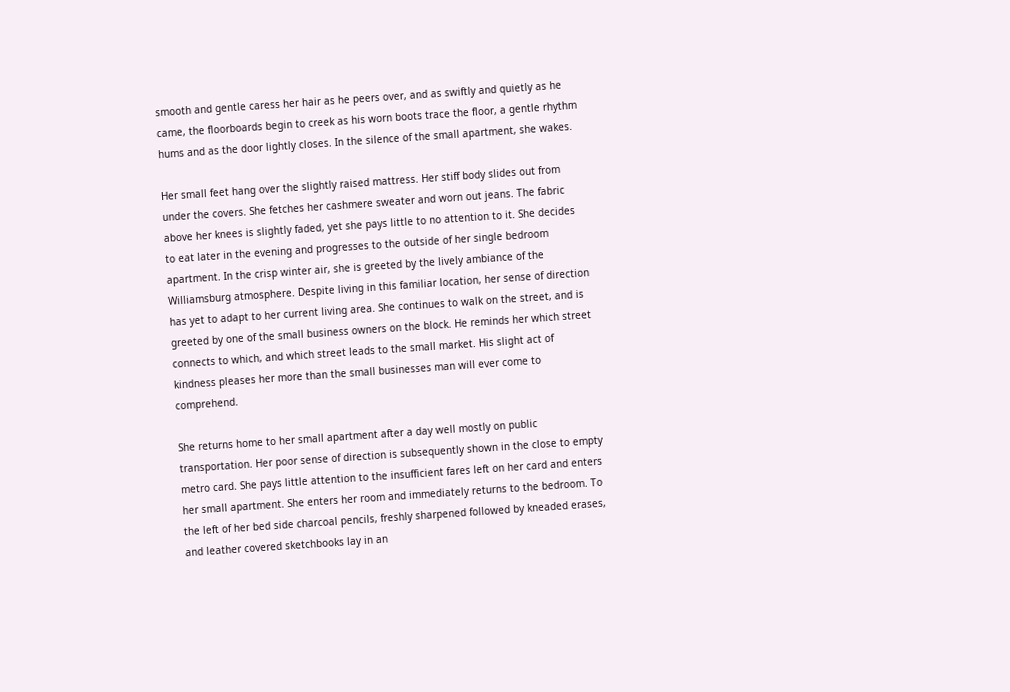smooth and gentle caress her hair as he peers over, and as swiftly and quietly as he came, the floorboards begin to creek as his worn boots trace the floor, a gentle rhythm hums and as the door lightly closes. In the silence of the small apartment, she wakes.

Her small feet hang over the slightly raised mattress. Her stiff body slides out from under the covers. She fetches her cashmere sweater and worn out jeans. The fabric above her knees is slightly faded, yet she pays little to no attention to it. She decides to eat later in the evening and progresses to the outside of her single bedroom apartment. In the crisp winter air, she is greeted by the lively ambiance of the Williamsburg atmosphere. Despite living in this familiar location, her sense of direction has yet to adapt to her current living area. She continues to walk on the street, and is greeted by one of the small business owners on the block. He reminds her which street connects to which, and which street leads to the small market. His slight act of kindness pleases her more than the small businesses man will ever come to comprehend.

She returns home to her small apartment after a day well mostly on public transportation. Her poor sense of direction is subsequently shown in the close to empty metro card. She pays little attention to the insufficient fares left on her card and enters her small apartment. She enters her room and immediately returns to the bedroom. To the left of her bed side charcoal pencils, freshly sharpened followed by kneaded erases, and leather covered sketchbooks lay in an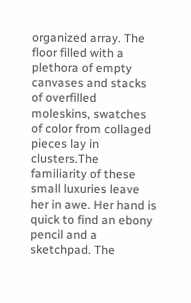organized array. The floor filled with a plethora of empty canvases and stacks of overfilled moleskins, swatches of color from collaged pieces lay in clusters.The familiarity of these small luxuries leave her in awe. Her hand is quick to find an ebony pencil and a sketchpad. The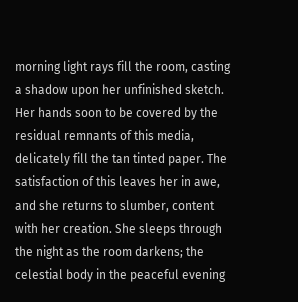morning light rays fill the room, casting a shadow upon her unfinished sketch. Her hands soon to be covered by the residual remnants of this media, delicately fill the tan tinted paper. The satisfaction of this leaves her in awe, and she returns to slumber, content with her creation. She sleeps through the night as the room darkens; the celestial body in the peaceful evening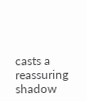casts a reassuring shadow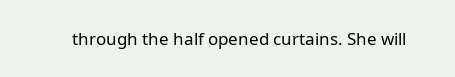through the half opened curtains. She will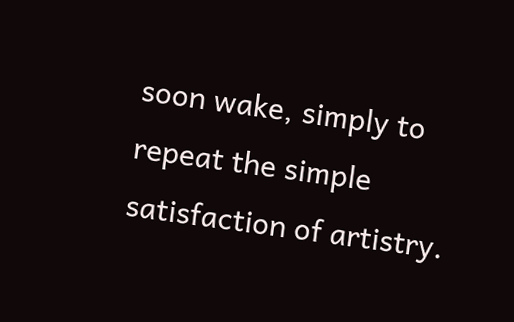soon wake, simply to repeat the simple satisfaction of artistry.